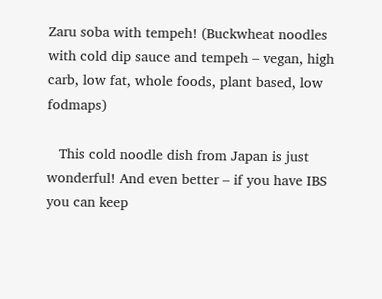Zaru soba with tempeh! (Buckwheat noodles with cold dip sauce and tempeh – vegan, high carb, low fat, whole foods, plant based, low fodmaps)

   This cold noodle dish from Japan is just wonderful! And even better – if you have IBS you can keep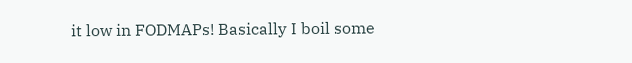it low in FODMAPs! Basically I boil some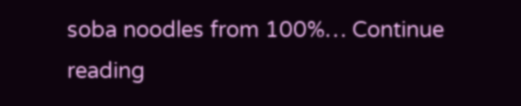soba noodles from 100%… Continue reading